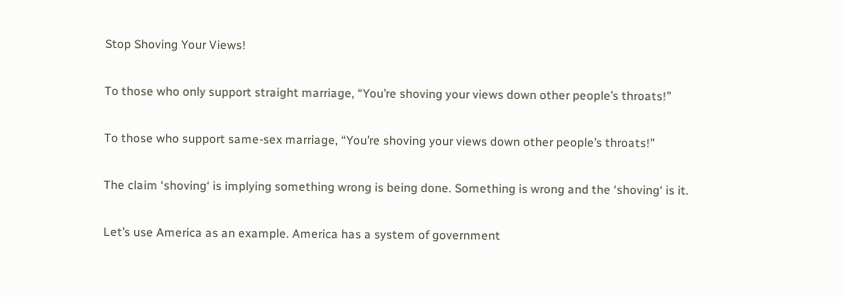Stop Shoving Your Views!

To those who only support straight marriage, “You’re shoving your views down other people’s throats!”

To those who support same-sex marriage, “You’re shoving your views down other people’s throats!”

The claim ‘shoving‘ is implying something wrong is being done. Something is wrong and the ‘shoving‘ is it.

Let’s use America as an example. America has a system of government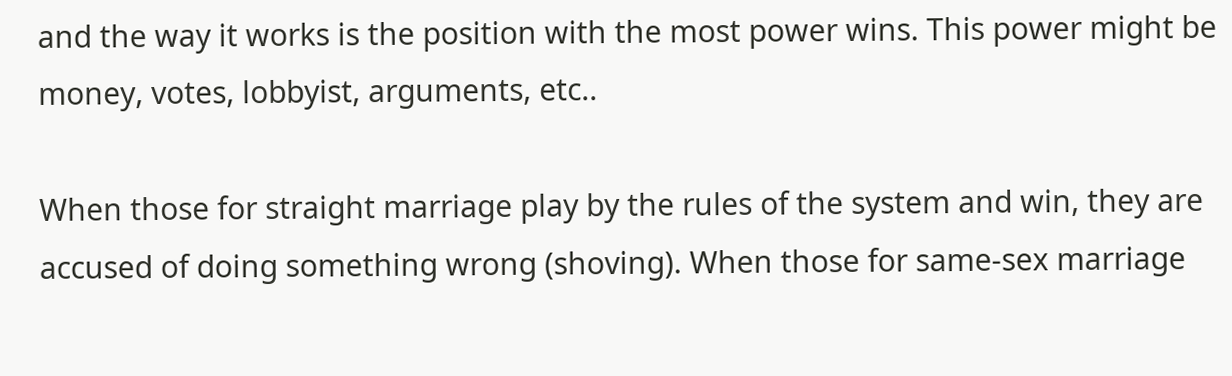and the way it works is the position with the most power wins. This power might be money, votes, lobbyist, arguments, etc..

When those for straight marriage play by the rules of the system and win, they are accused of doing something wrong (shoving). When those for same-sex marriage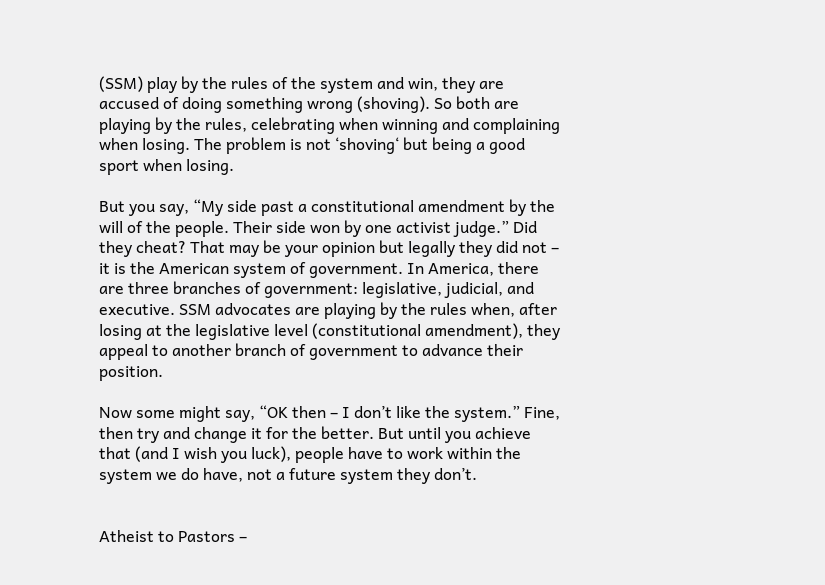(SSM) play by the rules of the system and win, they are accused of doing something wrong (shoving). So both are playing by the rules, celebrating when winning and complaining when losing. The problem is not ‘shoving‘ but being a good sport when losing.

But you say, “My side past a constitutional amendment by the will of the people. Their side won by one activist judge.” Did they cheat? That may be your opinion but legally they did not – it is the American system of government. In America, there are three branches of government: legislative, judicial, and executive. SSM advocates are playing by the rules when, after losing at the legislative level (constitutional amendment), they appeal to another branch of government to advance their position.

Now some might say, “OK then – I don’t like the system.” Fine, then try and change it for the better. But until you achieve that (and I wish you luck), people have to work within the system we do have, not a future system they don’t.


Atheist to Pastors –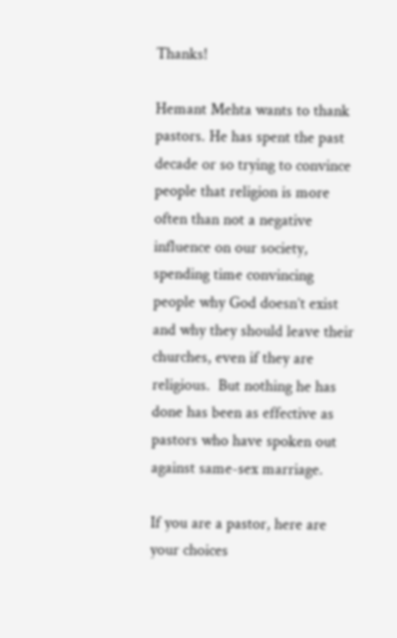Thanks!

Hemant Mehta wants to thank pastors. He has spent the past decade or so trying to convince people that religion is more often than not a negative influence on our society, spending time convincing people why God doesn’t exist and why they should leave their churches, even if they are religious.  But nothing he has done has been as effective as pastors who have spoken out against same-sex marriage.

If you are a pastor, here are your choices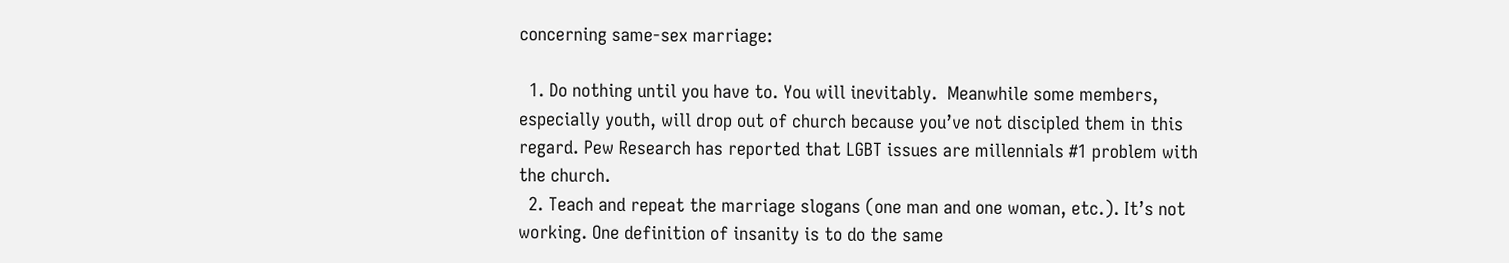concerning same-sex marriage:

  1. Do nothing until you have to. You will inevitably.  Meanwhile some members, especially youth, will drop out of church because you’ve not discipled them in this regard. Pew Research has reported that LGBT issues are millennials #1 problem with the church.
  2. Teach and repeat the marriage slogans (one man and one woman, etc.). It’s not working. One definition of insanity is to do the same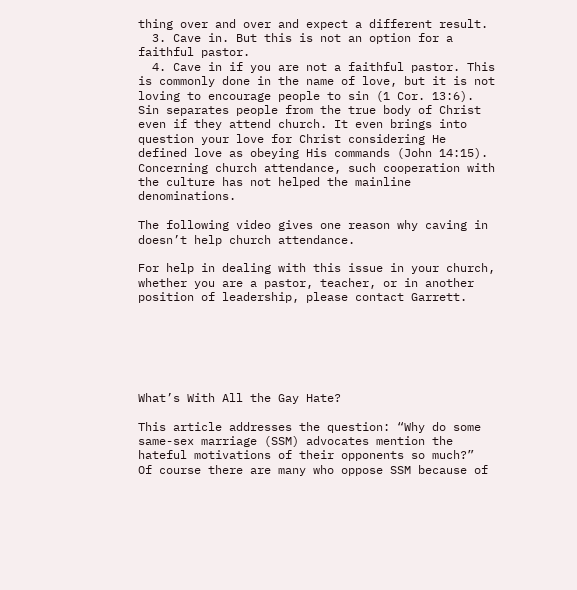thing over and over and expect a different result.
  3. Cave in. But this is not an option for a faithful pastor.
  4. Cave in if you are not a faithful pastor. This is commonly done in the name of love, but it is not loving to encourage people to sin (1 Cor. 13:6). Sin separates people from the true body of Christ even if they attend church. It even brings into question your love for Christ considering He defined love as obeying His commands (John 14:15). Concerning church attendance, such cooperation with the culture has not helped the mainline denominations.

The following video gives one reason why caving in doesn’t help church attendance.

For help in dealing with this issue in your church, whether you are a pastor, teacher, or in another position of leadership, please contact Garrett.






What’s With All the Gay Hate?

This article addresses the question: “Why do some same-sex marriage (SSM) advocates mention the hateful motivations of their opponents so much?”  Of course there are many who oppose SSM because of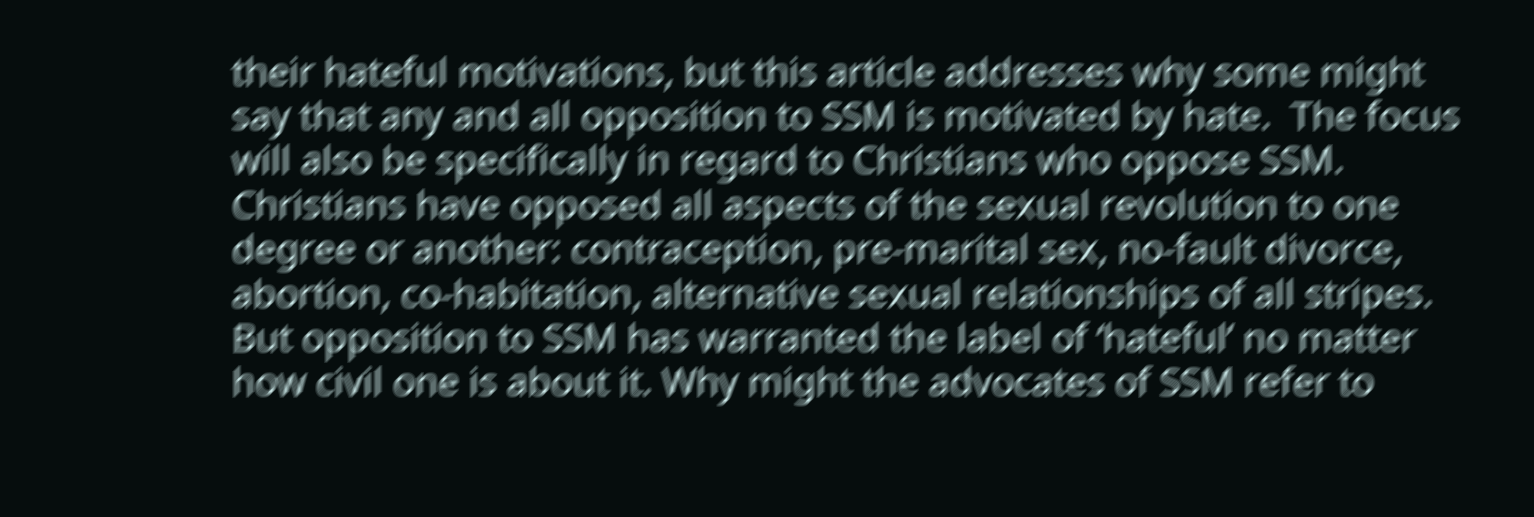their hateful motivations, but this article addresses why some might say that any and all opposition to SSM is motivated by hate.  The focus will also be specifically in regard to Christians who oppose SSM. Christians have opposed all aspects of the sexual revolution to one degree or another: contraception, pre-marital sex, no-fault divorce, abortion, co-habitation, alternative sexual relationships of all stripes. But opposition to SSM has warranted the label of ‘hateful’ no matter how civil one is about it. Why might the advocates of SSM refer to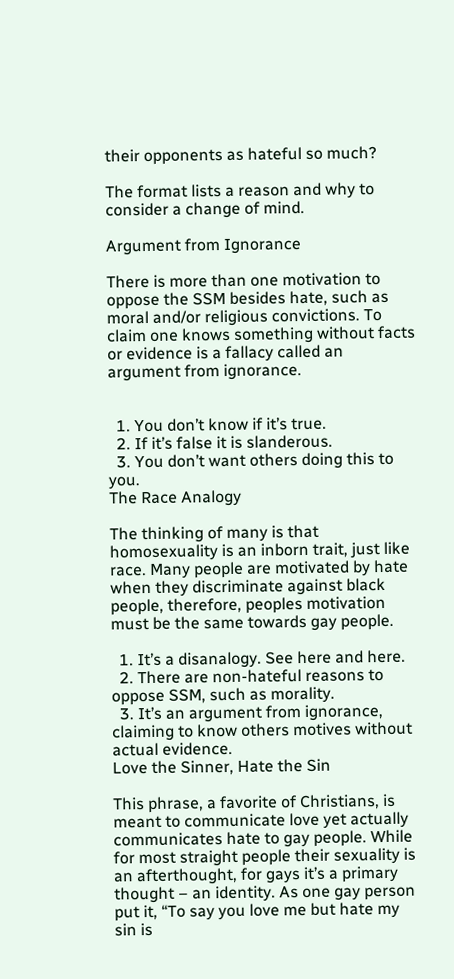their opponents as hateful so much?

The format lists a reason and why to consider a change of mind.

Argument from Ignorance

There is more than one motivation to oppose the SSM besides hate, such as moral and/or religious convictions. To claim one knows something without facts or evidence is a fallacy called an argument from ignorance.


  1. You don’t know if it’s true.
  2. If it’s false it is slanderous.
  3. You don’t want others doing this to you.
The Race Analogy

The thinking of many is that homosexuality is an inborn trait, just like race. Many people are motivated by hate when they discriminate against black people, therefore, peoples motivation must be the same towards gay people.

  1. It’s a disanalogy. See here and here.
  2. There are non-hateful reasons to oppose SSM, such as morality.
  3. It’s an argument from ignorance, claiming to know others motives without actual evidence.
Love the Sinner, Hate the Sin

This phrase, a favorite of Christians, is meant to communicate love yet actually communicates hate to gay people. While for most straight people their sexuality is an afterthought, for gays it’s a primary thought – an identity. As one gay person put it, “To say you love me but hate my sin is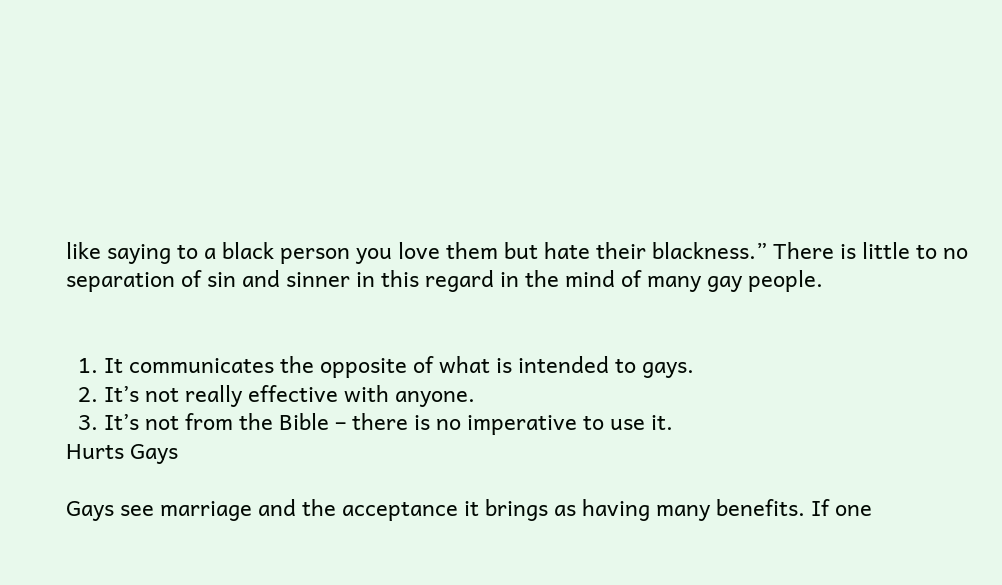like saying to a black person you love them but hate their blackness.” There is little to no separation of sin and sinner in this regard in the mind of many gay people.


  1. It communicates the opposite of what is intended to gays.
  2. It’s not really effective with anyone.
  3. It’s not from the Bible – there is no imperative to use it.
Hurts Gays

Gays see marriage and the acceptance it brings as having many benefits. If one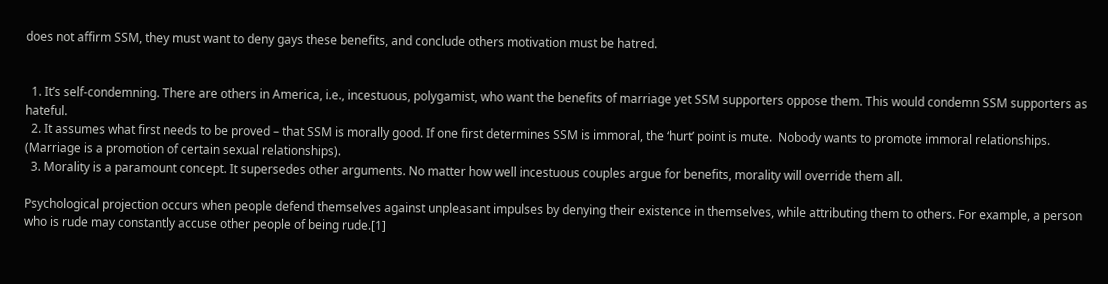does not affirm SSM, they must want to deny gays these benefits, and conclude others motivation must be hatred.


  1. It’s self-condemning. There are others in America, i.e., incestuous, polygamist, who want the benefits of marriage yet SSM supporters oppose them. This would condemn SSM supporters as hateful.
  2. It assumes what first needs to be proved – that SSM is morally good. If one first determines SSM is immoral, the ‘hurt’ point is mute.  Nobody wants to promote immoral relationships. (Marriage is a promotion of certain sexual relationships).
  3. Morality is a paramount concept. It supersedes other arguments. No matter how well incestuous couples argue for benefits, morality will override them all.

Psychological projection occurs when people defend themselves against unpleasant impulses by denying their existence in themselves, while attributing them to others. For example, a person who is rude may constantly accuse other people of being rude.[1]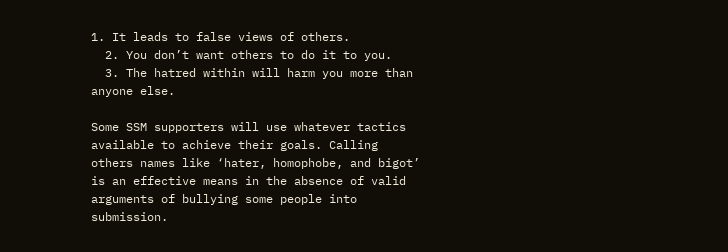1. It leads to false views of others.
  2. You don’t want others to do it to you.
  3. The hatred within will harm you more than anyone else.

Some SSM supporters will use whatever tactics available to achieve their goals. Calling others names like ‘hater, homophobe, and bigot’ is an effective means in the absence of valid arguments of bullying some people into submission.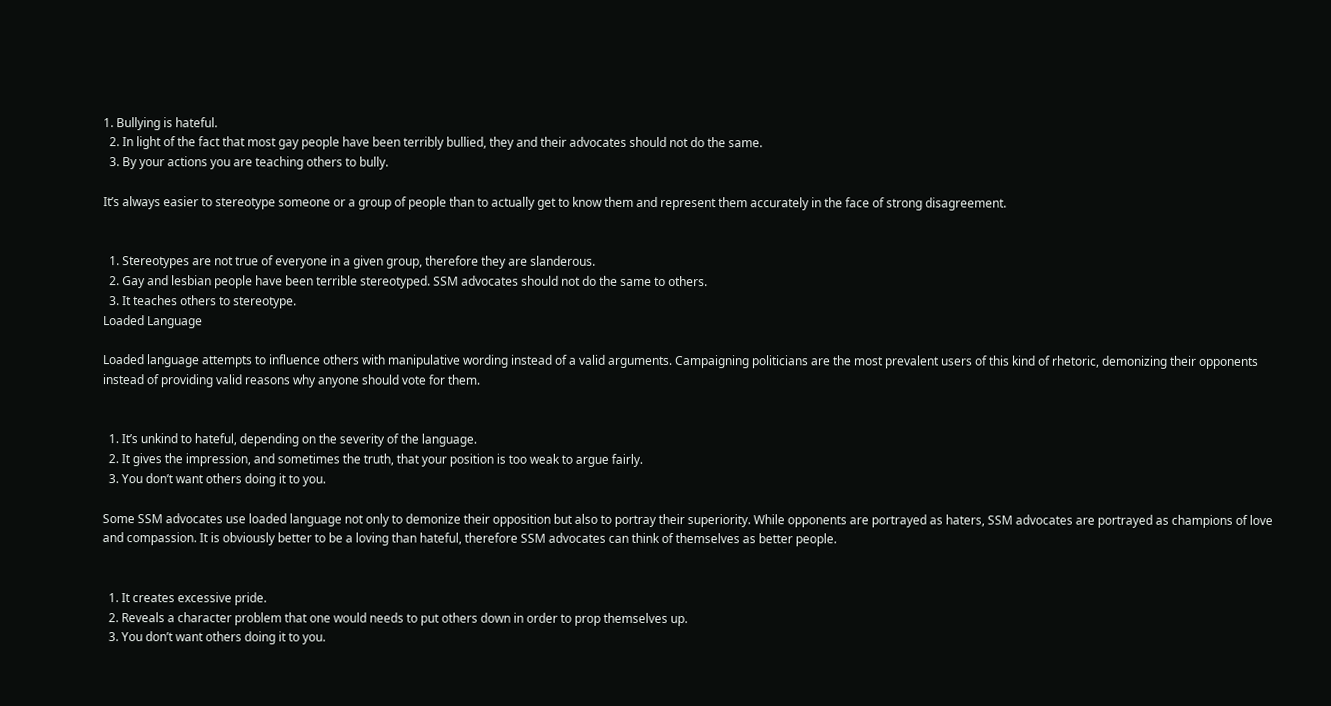1. Bullying is hateful.
  2. In light of the fact that most gay people have been terribly bullied, they and their advocates should not do the same.
  3. By your actions you are teaching others to bully.

It’s always easier to stereotype someone or a group of people than to actually get to know them and represent them accurately in the face of strong disagreement.


  1. Stereotypes are not true of everyone in a given group, therefore they are slanderous.
  2. Gay and lesbian people have been terrible stereotyped. SSM advocates should not do the same to others.
  3. It teaches others to stereotype.
Loaded Language

Loaded language attempts to influence others with manipulative wording instead of a valid arguments. Campaigning politicians are the most prevalent users of this kind of rhetoric, demonizing their opponents instead of providing valid reasons why anyone should vote for them.


  1. It’s unkind to hateful, depending on the severity of the language.
  2. It gives the impression, and sometimes the truth, that your position is too weak to argue fairly.
  3. You don’t want others doing it to you.

Some SSM advocates use loaded language not only to demonize their opposition but also to portray their superiority. While opponents are portrayed as haters, SSM advocates are portrayed as champions of love and compassion. It is obviously better to be a loving than hateful, therefore SSM advocates can think of themselves as better people.


  1. It creates excessive pride.
  2. Reveals a character problem that one would needs to put others down in order to prop themselves up.
  3. You don’t want others doing it to you.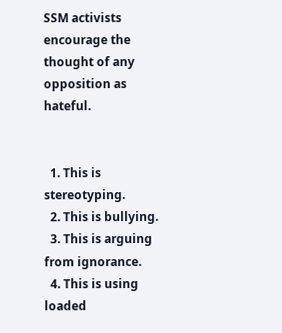SSM activists encourage the thought of any opposition as hateful.


  1. This is stereotyping.
  2. This is bullying.
  3. This is arguing from ignorance.
  4. This is using  loaded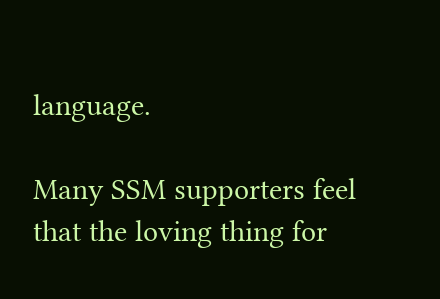language.

Many SSM supporters feel that the loving thing for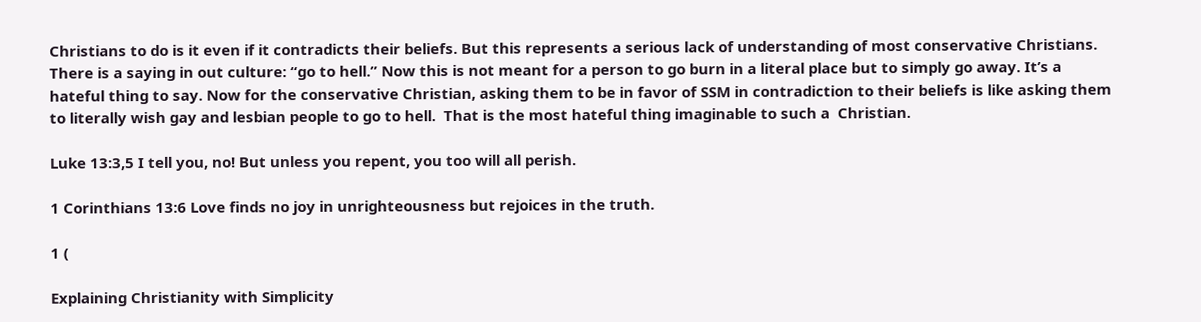Christians to do is it even if it contradicts their beliefs. But this represents a serious lack of understanding of most conservative Christians. There is a saying in out culture: “go to hell.” Now this is not meant for a person to go burn in a literal place but to simply go away. It’s a hateful thing to say. Now for the conservative Christian, asking them to be in favor of SSM in contradiction to their beliefs is like asking them to literally wish gay and lesbian people to go to hell.  That is the most hateful thing imaginable to such a  Christian.

Luke 13:3,5 I tell you, no! But unless you repent, you too will all perish.

1 Corinthians 13:6 Love finds no joy in unrighteousness but rejoices in the truth.

1 (

Explaining Christianity with Simplicity